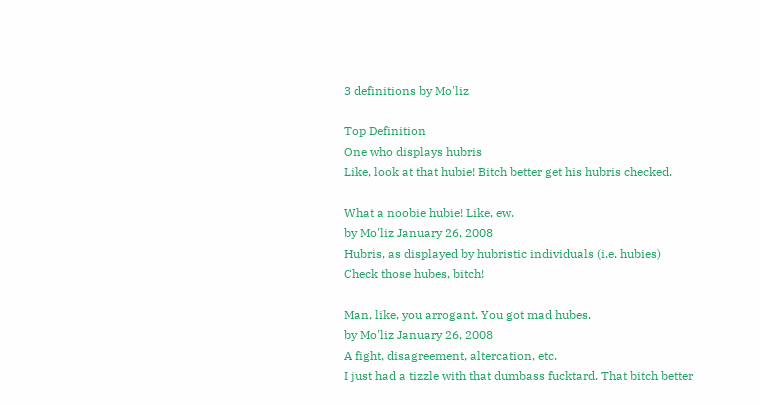3 definitions by Mo'liz

Top Definition
One who displays hubris
Like, look at that hubie! Bitch better get his hubris checked.

What a noobie hubie! Like, ew.
by Mo'liz January 26, 2008
Hubris, as displayed by hubristic individuals (i.e. hubies)
Check those hubes, bitch!

Man, like, you arrogant. You got mad hubes.
by Mo'liz January 26, 2008
A fight, disagreement, altercation, etc.
I just had a tizzle with that dumbass fucktard. That bitch better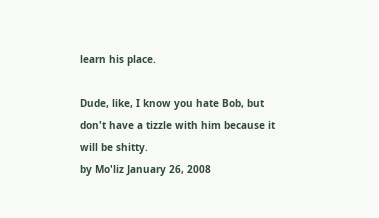learn his place.

Dude, like, I know you hate Bob, but don't have a tizzle with him because it will be shitty.
by Mo'liz January 26, 2008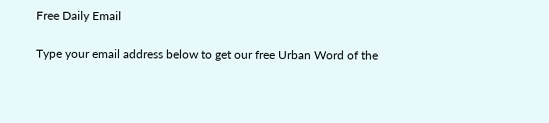Free Daily Email

Type your email address below to get our free Urban Word of the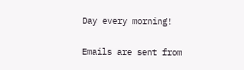Day every morning!

Emails are sent from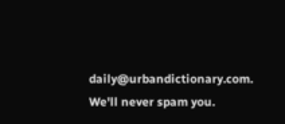daily@urbandictionary.com. We'll never spam you.